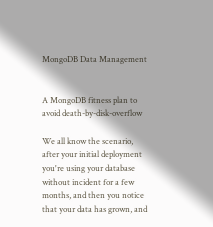MongoDB Data Management


A MongoDB fitness plan to avoid death-by-disk-overflow

We all know the scenario, after your initial deployment you're using your database without incident for a few months, and then you notice that your data has grown, and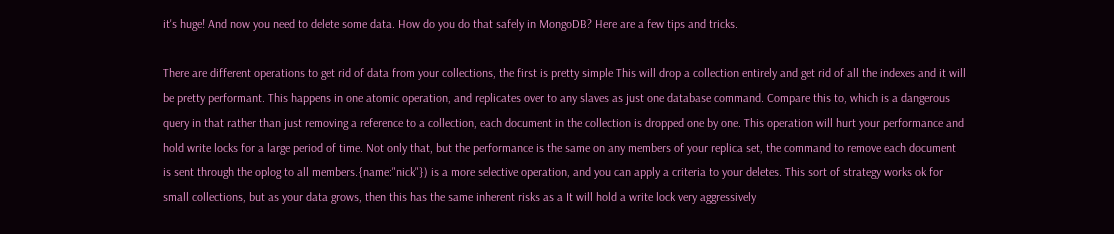it's huge! And now you need to delete some data. How do you do that safely in MongoDB? Here are a few tips and tricks.

There are different operations to get rid of data from your collections, the first is pretty simple This will drop a collection entirely and get rid of all the indexes and it will be pretty performant. This happens in one atomic operation, and replicates over to any slaves as just one database command. Compare this to, which is a dangerous query in that rather than just removing a reference to a collection, each document in the collection is dropped one by one. This operation will hurt your performance and hold write locks for a large period of time. Not only that, but the performance is the same on any members of your replica set, the command to remove each document is sent through the oplog to all members.{name:"nick"}) is a more selective operation, and you can apply a criteria to your deletes. This sort of strategy works ok for small collections, but as your data grows, then this has the same inherent risks as a It will hold a write lock very aggressively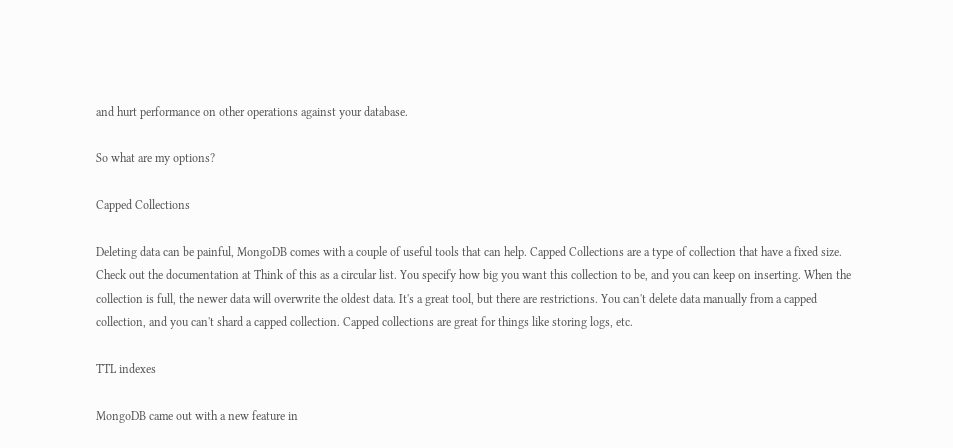and hurt performance on other operations against your database.

So what are my options?

Capped Collections

Deleting data can be painful, MongoDB comes with a couple of useful tools that can help. Capped Collections are a type of collection that have a fixed size. Check out the documentation at Think of this as a circular list. You specify how big you want this collection to be, and you can keep on inserting. When the collection is full, the newer data will overwrite the oldest data. It's a great tool, but there are restrictions. You can't delete data manually from a capped collection, and you can't shard a capped collection. Capped collections are great for things like storing logs, etc.

TTL indexes

MongoDB came out with a new feature in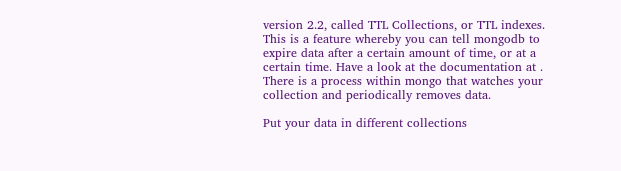version 2.2, called TTL Collections, or TTL indexes. This is a feature whereby you can tell mongodb to expire data after a certain amount of time, or at a certain time. Have a look at the documentation at . There is a process within mongo that watches your collection and periodically removes data.

Put your data in different collections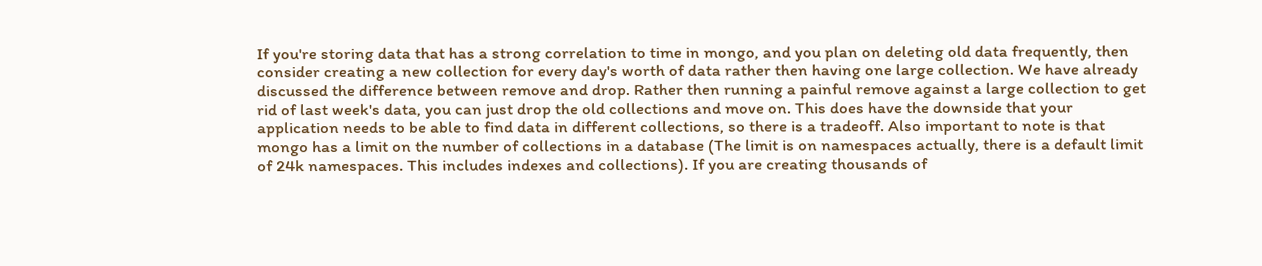If you're storing data that has a strong correlation to time in mongo, and you plan on deleting old data frequently, then consider creating a new collection for every day's worth of data rather then having one large collection. We have already discussed the difference between remove and drop. Rather then running a painful remove against a large collection to get rid of last week's data, you can just drop the old collections and move on. This does have the downside that your application needs to be able to find data in different collections, so there is a tradeoff. Also important to note is that mongo has a limit on the number of collections in a database (The limit is on namespaces actually, there is a default limit of 24k namespaces. This includes indexes and collections). If you are creating thousands of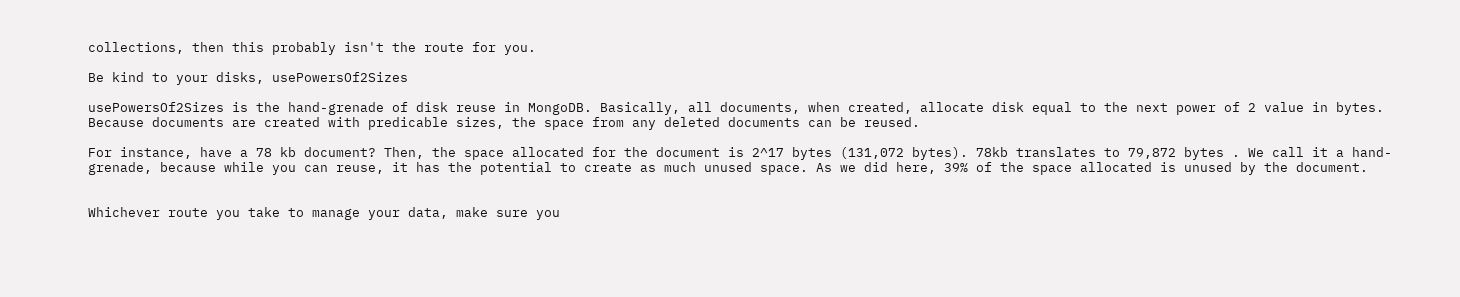collections, then this probably isn't the route for you.

Be kind to your disks, usePowersOf2Sizes

usePowersOf2Sizes is the hand-grenade of disk reuse in MongoDB. Basically, all documents, when created, allocate disk equal to the next power of 2 value in bytes. Because documents are created with predicable sizes, the space from any deleted documents can be reused.

For instance, have a 78 kb document? Then, the space allocated for the document is 2^17 bytes (131,072 bytes). 78kb translates to 79,872 bytes . We call it a hand-grenade, because while you can reuse, it has the potential to create as much unused space. As we did here, 39% of the space allocated is unused by the document.


Whichever route you take to manage your data, make sure you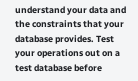understand your data and the constraints that your database provides. Test your operations out on a test database before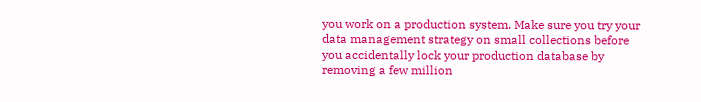you work on a production system. Make sure you try your data management strategy on small collections before you accidentally lock your production database by removing a few million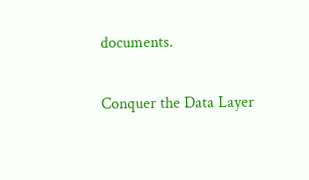documents.

Conquer the Data Layer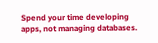Spend your time developing apps, not managing databases.